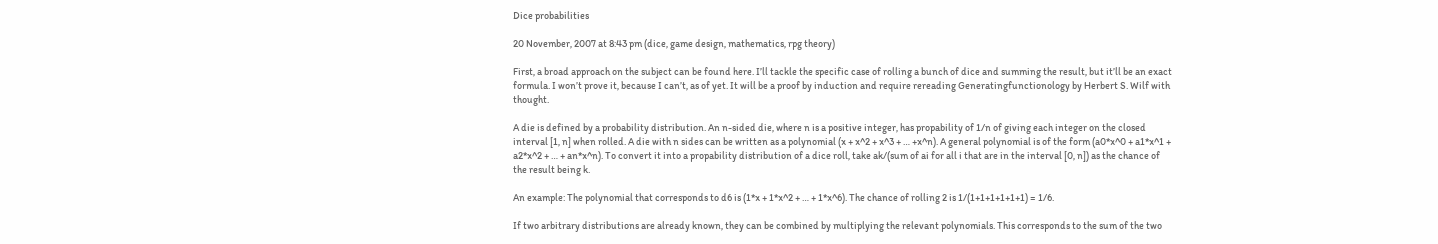Dice probabilities

20 November, 2007 at 8:43 pm (dice, game design, mathematics, rpg theory)

First, a broad approach on the subject can be found here. I’ll tackle the specific case of rolling a bunch of dice and summing the result, but it’ll be an exact formula. I won’t prove it, because I can’t, as of yet. It will be a proof by induction and require rereading Generatingfunctionology by Herbert S. Wilf with thought.

A die is defined by a probability distribution. An n-sided die, where n is a positive integer, has propability of 1/n of giving each integer on the closed interval [1, n] when rolled. A die with n sides can be written as a polynomial (x + x^2 + x^3 + … +x^n). A general polynomial is of the form (a0*x^0 + a1*x^1 + a2*x^2 + … + an*x^n). To convert it into a propability distribution of a dice roll, take ak/(sum of ai for all i that are in the interval [0, n]) as the chance of the result being k.

An example: The polynomial that corresponds to d6 is (1*x + 1*x^2 + … + 1*x^6). The chance of rolling 2 is 1/(1+1+1+1+1+1) = 1/6.

If two arbitrary distributions are already known, they can be combined by multiplying the relevant polynomials. This corresponds to the sum of the two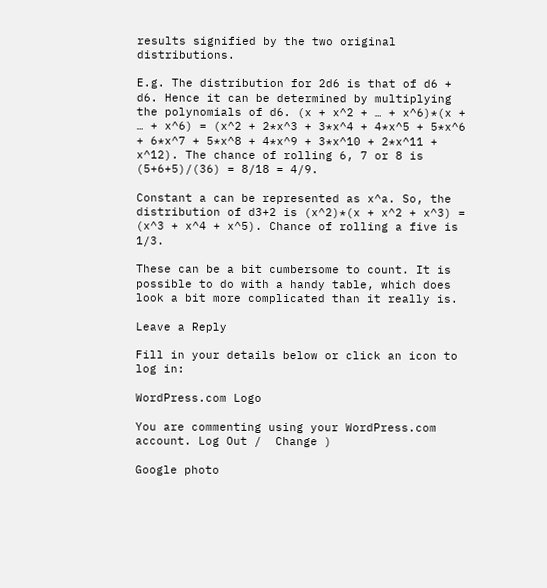results signified by the two original distributions.

E.g. The distribution for 2d6 is that of d6 + d6. Hence it can be determined by multiplying the polynomials of d6. (x + x^2 + … + x^6)*(x + … + x^6) = (x^2 + 2*x^3 + 3*x^4 + 4*x^5 + 5*x^6 + 6*x^7 + 5*x^8 + 4*x^9 + 3*x^10 + 2*x^11 + x^12). The chance of rolling 6, 7 or 8 is (5+6+5)/(36) = 8/18 = 4/9.

Constant a can be represented as x^a. So, the distribution of d3+2 is (x^2)*(x + x^2 + x^3) = (x^3 + x^4 + x^5). Chance of rolling a five is 1/3.

These can be a bit cumbersome to count. It is possible to do with a handy table, which does look a bit more complicated than it really is.

Leave a Reply

Fill in your details below or click an icon to log in:

WordPress.com Logo

You are commenting using your WordPress.com account. Log Out /  Change )

Google photo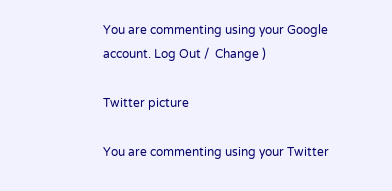You are commenting using your Google account. Log Out /  Change )

Twitter picture

You are commenting using your Twitter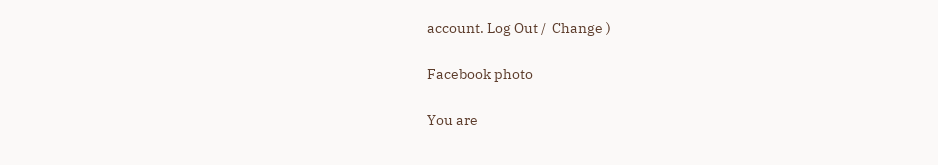account. Log Out /  Change )

Facebook photo

You are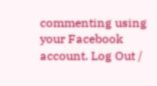commenting using your Facebook account. Log Out /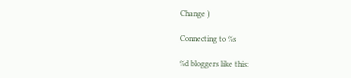Change )

Connecting to %s

%d bloggers like this: